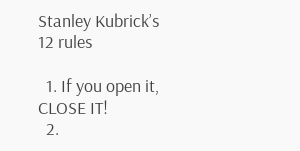Stanley Kubrick’s 12 rules

  1. If you open it, CLOSE IT!
  2.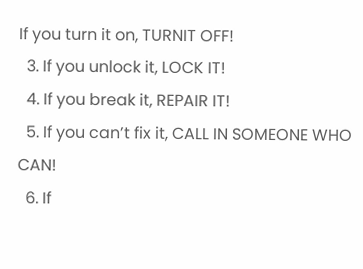If you turn it on, TURNIT OFF!
  3. If you unlock it, LOCK IT!
  4. If you break it, REPAIR IT!
  5. If you can’t fix it, CALL IN SOMEONE WHO CAN!
  6. If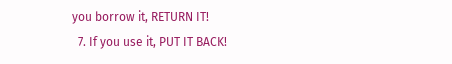you borrow it, RETURN IT!
  7. If you use it, PUT IT BACK!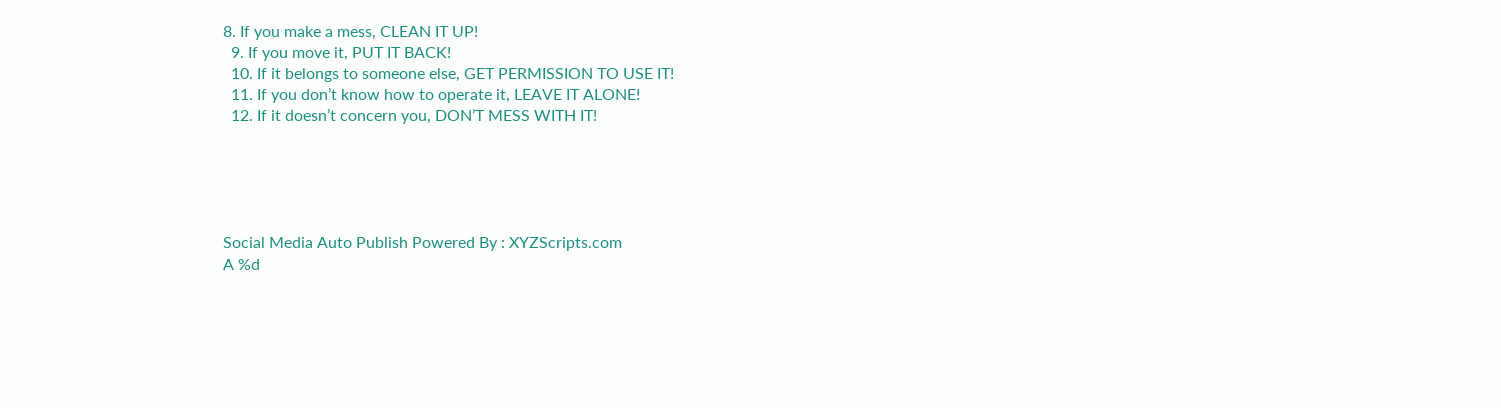8. If you make a mess, CLEAN IT UP!
  9. If you move it, PUT IT BACK!
  10. If it belongs to someone else, GET PERMISSION TO USE IT!
  11. If you don’t know how to operate it, LEAVE IT ALONE!
  12. If it doesn’t concern you, DON’T MESS WITH IT!





Social Media Auto Publish Powered By : XYZScripts.com
A %d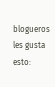blogueros les gusta esto: